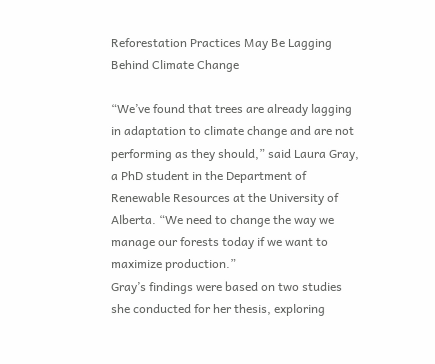Reforestation Practices May Be Lagging Behind Climate Change

“We’ve found that trees are already lagging in adaptation to climate change and are not performing as they should,” said Laura Gray, a PhD student in the Department of Renewable Resources at the University of Alberta. “We need to change the way we manage our forests today if we want to maximize production.”
Gray’s findings were based on two studies she conducted for her thesis, exploring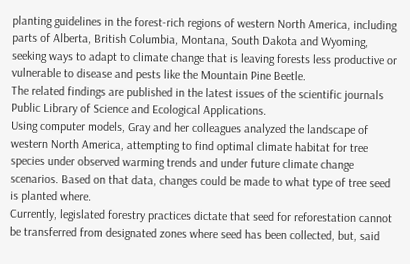planting guidelines in the forest-rich regions of western North America, including parts of Alberta, British Columbia, Montana, South Dakota and Wyoming, seeking ways to adapt to climate change that is leaving forests less productive or vulnerable to disease and pests like the Mountain Pine Beetle.
The related findings are published in the latest issues of the scientific journals Public Library of Science and Ecological Applications.
Using computer models, Gray and her colleagues analyzed the landscape of western North America, attempting to find optimal climate habitat for tree species under observed warming trends and under future climate change scenarios. Based on that data, changes could be made to what type of tree seed is planted where.
Currently, legislated forestry practices dictate that seed for reforestation cannot be transferred from designated zones where seed has been collected, but, said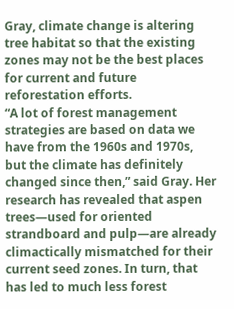Gray, climate change is altering tree habitat so that the existing zones may not be the best places for current and future reforestation efforts.
“A lot of forest management strategies are based on data we have from the 1960s and 1970s, but the climate has definitely changed since then,” said Gray. Her research has revealed that aspen trees—used for oriented strandboard and pulp—are already climactically mismatched for their current seed zones. In turn, that has led to much less forest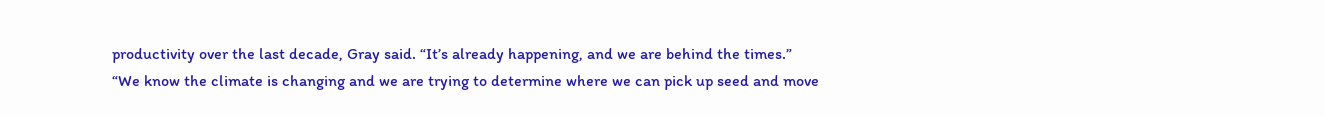productivity over the last decade, Gray said. “It’s already happening, and we are behind the times.”
“We know the climate is changing and we are trying to determine where we can pick up seed and move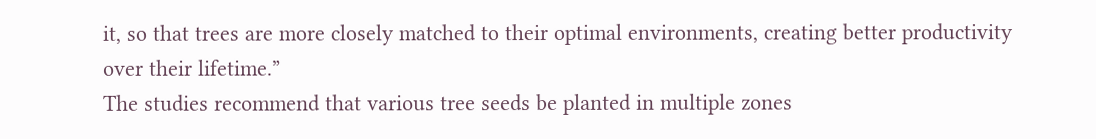it, so that trees are more closely matched to their optimal environments, creating better productivity over their lifetime.”
The studies recommend that various tree seeds be planted in multiple zones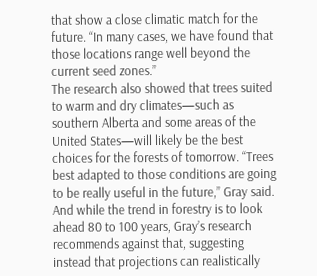that show a close climatic match for the future. “In many cases, we have found that those locations range well beyond the current seed zones.”
The research also showed that trees suited to warm and dry climates—such as southern Alberta and some areas of the United States—will likely be the best choices for the forests of tomorrow. “Trees best adapted to those conditions are going to be really useful in the future,” Gray said.
And while the trend in forestry is to look ahead 80 to 100 years, Gray’s research recommends against that, suggesting instead that projections can realistically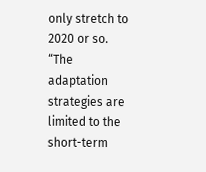only stretch to 2020 or so. “The adaptation strategies are limited to the short-term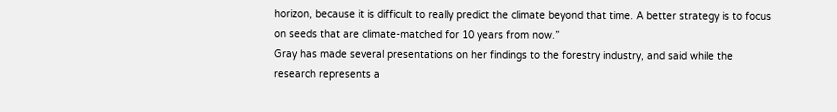horizon, because it is difficult to really predict the climate beyond that time. A better strategy is to focus on seeds that are climate-matched for 10 years from now.”
Gray has made several presentations on her findings to the forestry industry, and said while the research represents a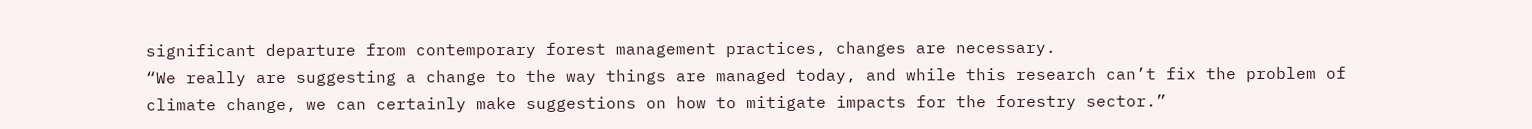significant departure from contemporary forest management practices, changes are necessary.
“We really are suggesting a change to the way things are managed today, and while this research can’t fix the problem of climate change, we can certainly make suggestions on how to mitigate impacts for the forestry sector.”